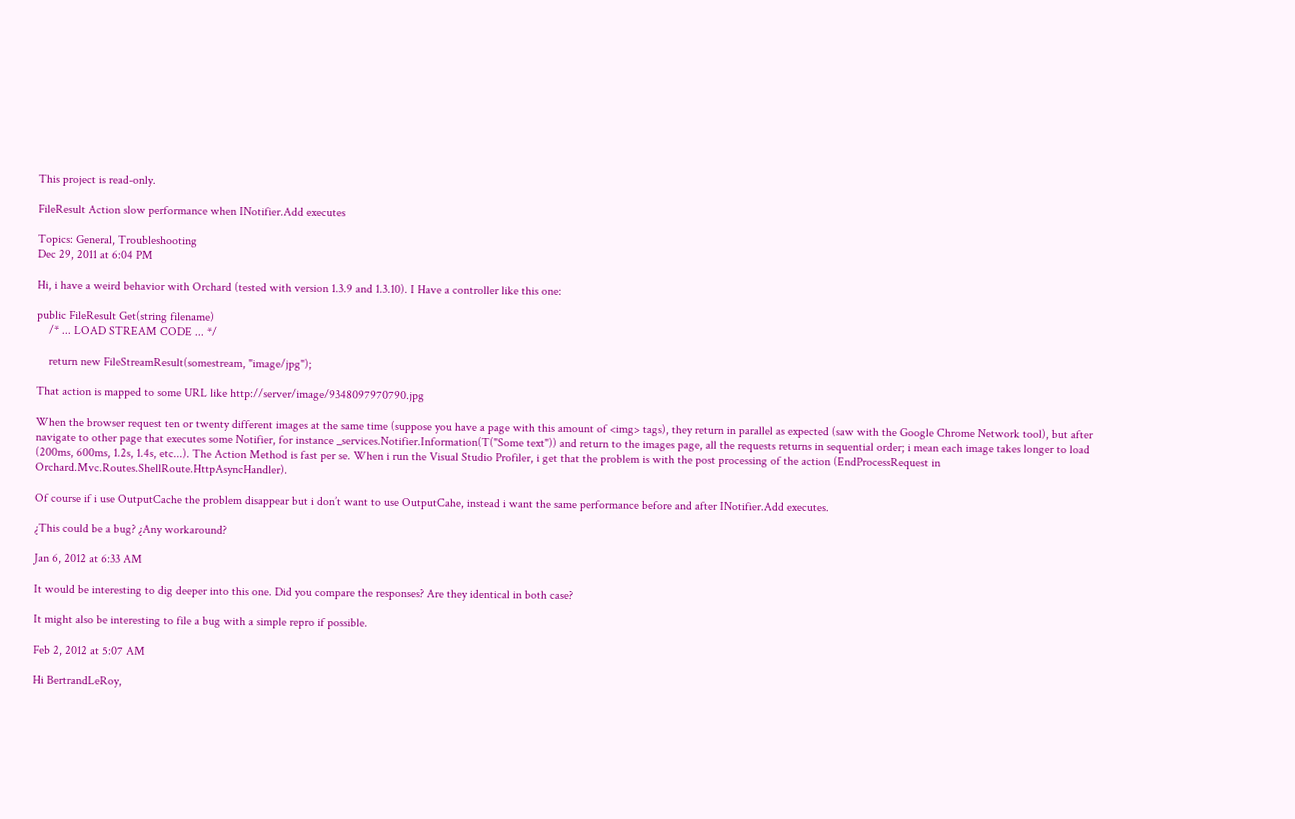This project is read-only.

FileResult Action slow performance when INotifier.Add executes

Topics: General, Troubleshooting
Dec 29, 2011 at 6:04 PM

Hi, i have a weird behavior with Orchard (tested with version 1.3.9 and 1.3.10). I Have a controller like this one:

public FileResult Get(string filename)
    /* ... LOAD STREAM CODE ... */

    return new FileStreamResult(somestream, "image/jpg");

That action is mapped to some URL like http://server/image/9348097970790.jpg

When the browser request ten or twenty different images at the same time (suppose you have a page with this amount of <img> tags), they return in parallel as expected (saw with the Google Chrome Network tool), but after navigate to other page that executes some Notifier, for instance _services.Notifier.Information(T("Some text")) and return to the images page, all the requests returns in sequential order; i mean each image takes longer to load (200ms, 600ms, 1.2s, 1.4s, etc...). The Action Method is fast per se. When i run the Visual Studio Profiler, i get that the problem is with the post processing of the action (EndProcessRequest in Orchard.Mvc.Routes.ShellRoute.HttpAsyncHandler).

Of course if i use OutputCache the problem disappear but i don’t want to use OutputCahe, instead i want the same performance before and after INotifier.Add executes.

¿This could be a bug? ¿Any workaround?

Jan 6, 2012 at 6:33 AM

It would be interesting to dig deeper into this one. Did you compare the responses? Are they identical in both case?

It might also be interesting to file a bug with a simple repro if possible.

Feb 2, 2012 at 5:07 AM

Hi BertrandLeRoy,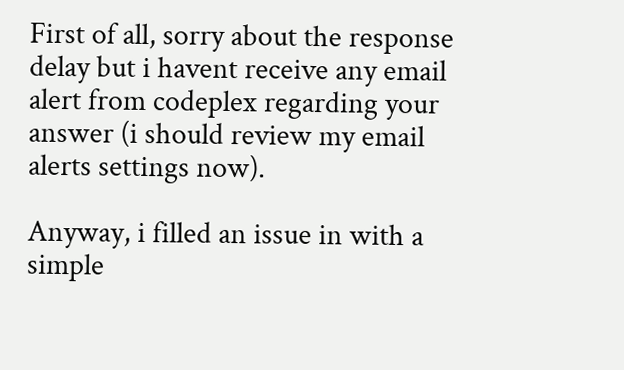First of all, sorry about the response delay but i havent receive any email alert from codeplex regarding your answer (i should review my email alerts settings now).

Anyway, i filled an issue in with a simple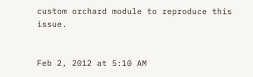custom orchard module to reproduce this issue.


Feb 2, 2012 at 5:10 AM